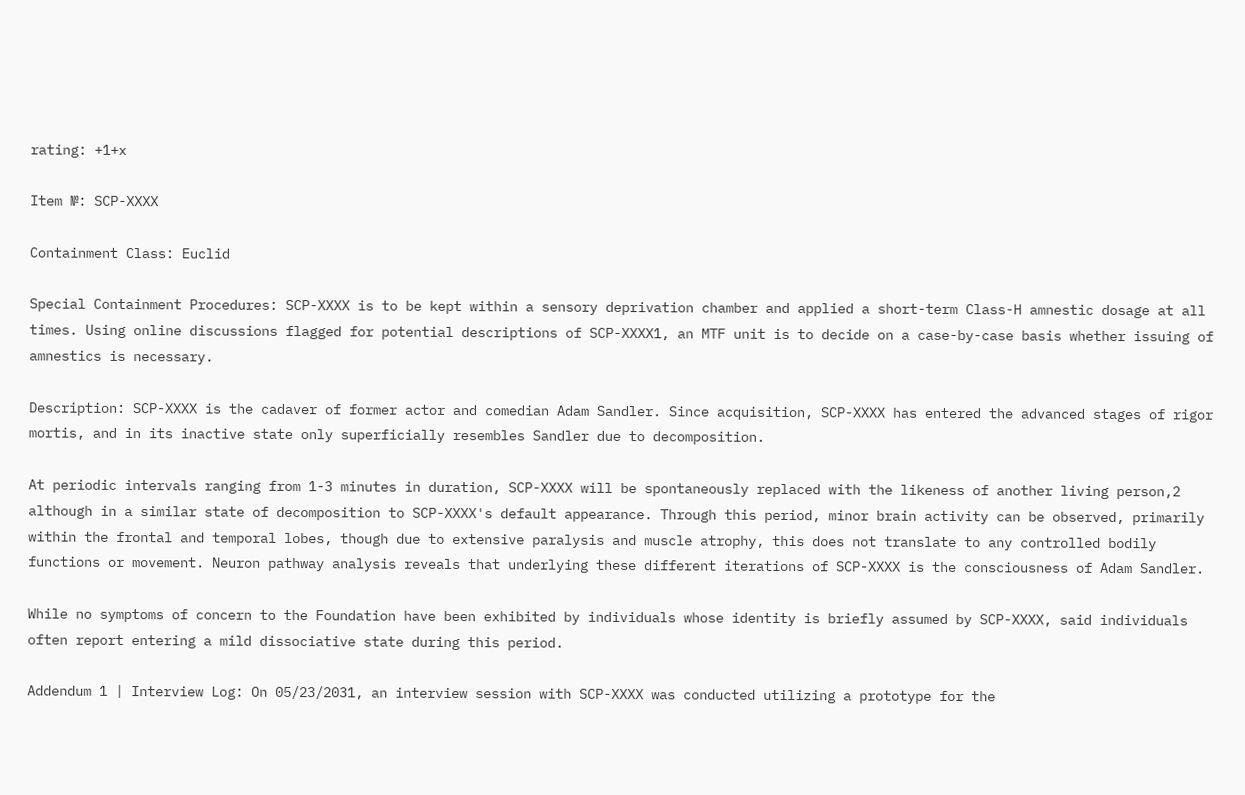rating: +1+x

Item №: SCP-XXXX

Containment Class: Euclid

Special Containment Procedures: SCP-XXXX is to be kept within a sensory deprivation chamber and applied a short-term Class-H amnestic dosage at all times. Using online discussions flagged for potential descriptions of SCP-XXXX1, an MTF unit is to decide on a case-by-case basis whether issuing of amnestics is necessary.

Description: SCP-XXXX is the cadaver of former actor and comedian Adam Sandler. Since acquisition, SCP-XXXX has entered the advanced stages of rigor mortis, and in its inactive state only superficially resembles Sandler due to decomposition.

At periodic intervals ranging from 1-3 minutes in duration, SCP-XXXX will be spontaneously replaced with the likeness of another living person,2 although in a similar state of decomposition to SCP-XXXX's default appearance. Through this period, minor brain activity can be observed, primarily within the frontal and temporal lobes, though due to extensive paralysis and muscle atrophy, this does not translate to any controlled bodily functions or movement. Neuron pathway analysis reveals that underlying these different iterations of SCP-XXXX is the consciousness of Adam Sandler.

While no symptoms of concern to the Foundation have been exhibited by individuals whose identity is briefly assumed by SCP-XXXX, said individuals often report entering a mild dissociative state during this period.

Addendum 1 | Interview Log: On 05/23/2031, an interview session with SCP-XXXX was conducted utilizing a prototype for the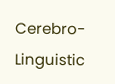Cerebro-Linguistic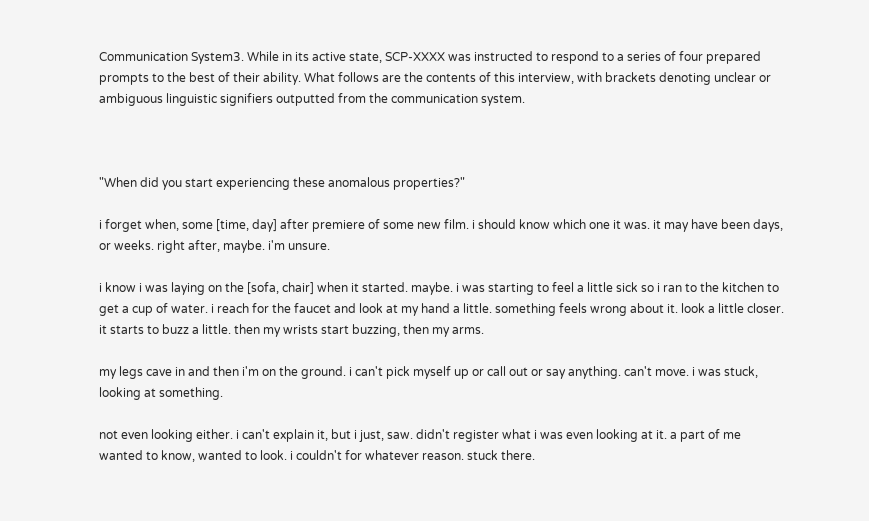Communication System3. While in its active state, SCP-XXXX was instructed to respond to a series of four prepared prompts to the best of their ability. What follows are the contents of this interview, with brackets denoting unclear or ambiguous linguistic signifiers outputted from the communication system.



"When did you start experiencing these anomalous properties?"

i forget when, some [time, day] after premiere of some new film. i should know which one it was. it may have been days, or weeks. right after, maybe. i'm unsure.

i know i was laying on the [sofa, chair] when it started. maybe. i was starting to feel a little sick so i ran to the kitchen to get a cup of water. i reach for the faucet and look at my hand a little. something feels wrong about it. look a little closer. it starts to buzz a little. then my wrists start buzzing, then my arms.

my legs cave in and then i'm on the ground. i can't pick myself up or call out or say anything. can't move. i was stuck, looking at something.

not even looking either. i can't explain it, but i just, saw. didn't register what i was even looking at it. a part of me wanted to know, wanted to look. i couldn't for whatever reason. stuck there.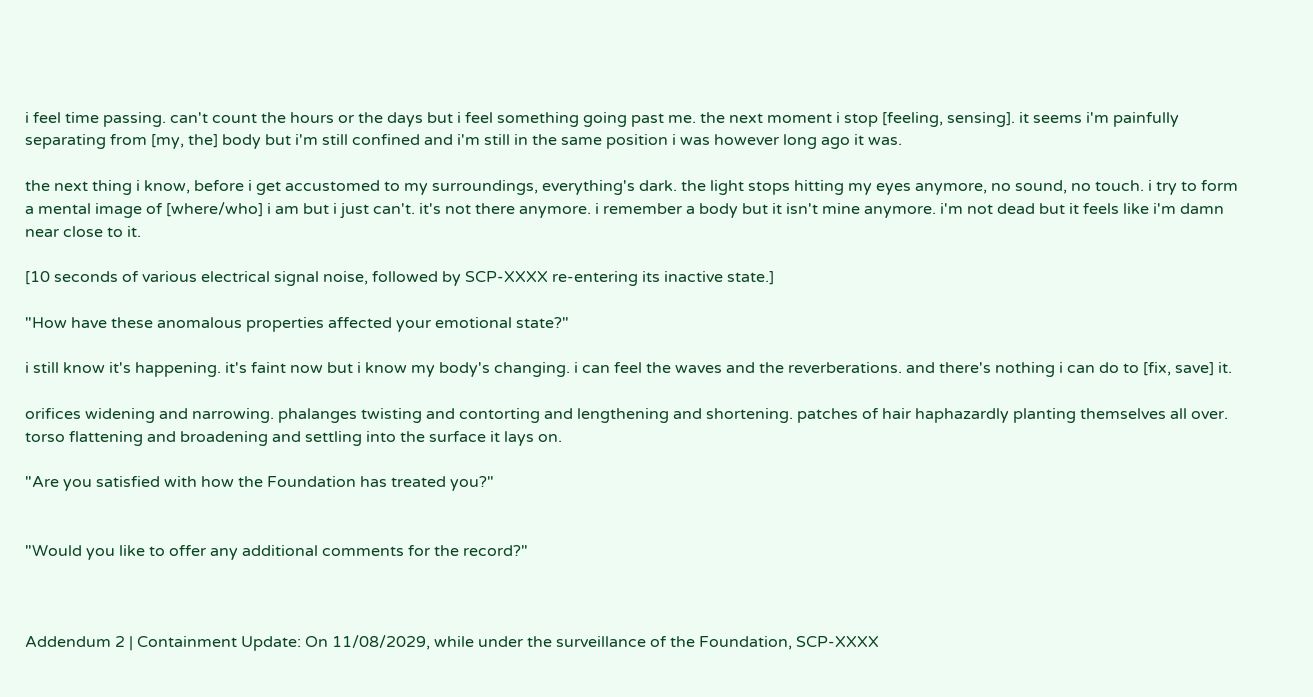i feel time passing. can't count the hours or the days but i feel something going past me. the next moment i stop [feeling, sensing]. it seems i'm painfully separating from [my, the] body but i'm still confined and i'm still in the same position i was however long ago it was.

the next thing i know, before i get accustomed to my surroundings, everything's dark. the light stops hitting my eyes anymore, no sound, no touch. i try to form a mental image of [where/who] i am but i just can't. it's not there anymore. i remember a body but it isn't mine anymore. i'm not dead but it feels like i'm damn near close to it.

[10 seconds of various electrical signal noise, followed by SCP-XXXX re-entering its inactive state.]

"How have these anomalous properties affected your emotional state?"

i still know it's happening. it's faint now but i know my body's changing. i can feel the waves and the reverberations. and there's nothing i can do to [fix, save] it.

orifices widening and narrowing. phalanges twisting and contorting and lengthening and shortening. patches of hair haphazardly planting themselves all over. torso flattening and broadening and settling into the surface it lays on.

"Are you satisfied with how the Foundation has treated you?"


"Would you like to offer any additional comments for the record?"



Addendum 2 | Containment Update: On 11/08/2029, while under the surveillance of the Foundation, SCP-XXXX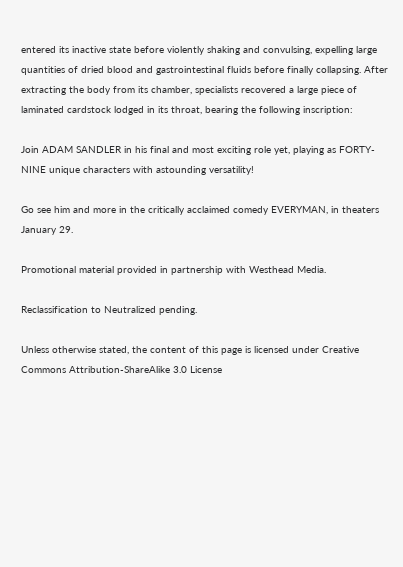entered its inactive state before violently shaking and convulsing, expelling large quantities of dried blood and gastrointestinal fluids before finally collapsing. After extracting the body from its chamber, specialists recovered a large piece of laminated cardstock lodged in its throat, bearing the following inscription:

Join ADAM SANDLER in his final and most exciting role yet, playing as FORTY-NINE unique characters with astounding versatility!

Go see him and more in the critically acclaimed comedy EVERYMAN, in theaters January 29.

Promotional material provided in partnership with Westhead Media.

Reclassification to Neutralized pending.

Unless otherwise stated, the content of this page is licensed under Creative Commons Attribution-ShareAlike 3.0 License